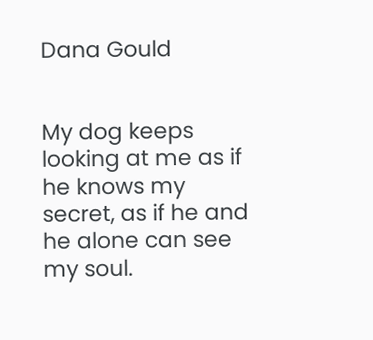Dana Gould


My dog keeps looking at me as if he knows my secret, as if he and he alone can see my soul.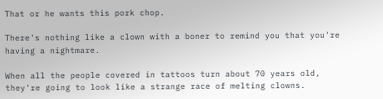That or he wants this pork chop.

There's nothing like a clown with a boner to remind you that you're having a nightmare.

When all the people covered in tattoos turn about 70 years old, they're going to look like a strange race of melting clowns.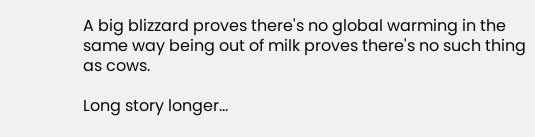A big blizzard proves there's no global warming in the same way being out of milk proves there's no such thing as cows.

Long story longer...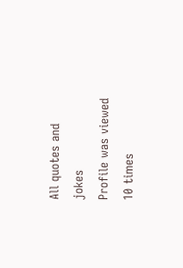All quotes and jokes
Profile was viewed 10 times